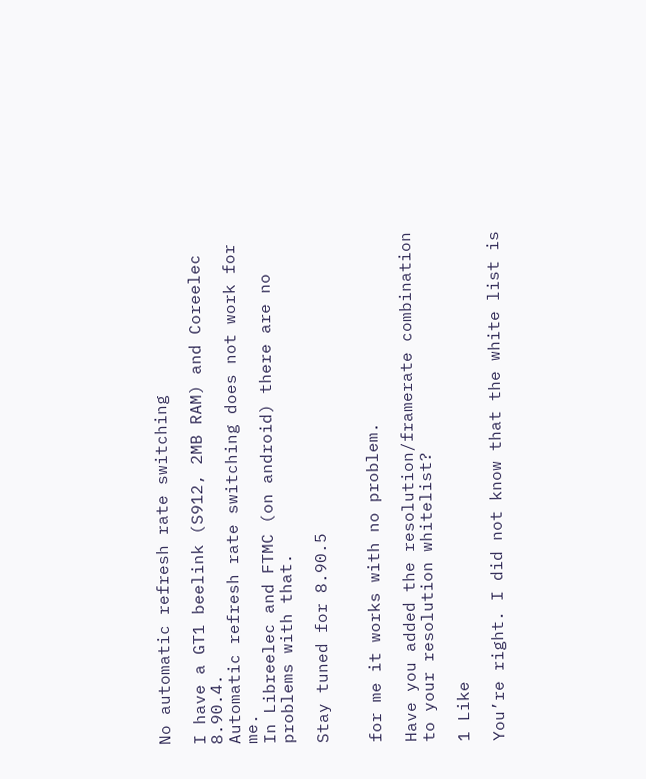No automatic refresh rate switching

I have a GT1 beelink (S912, 2MB RAM) and Coreelec 8.90.4.
Automatic refresh rate switching does not work for me.
In Libreelec and FTMC (on android) there are no problems with that.

Stay tuned for 8.90.5


for me it works with no problem.

Have you added the resolution/framerate combination to your resolution whitelist?

1 Like

You’re right. I did not know that the white list is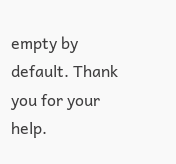empty by default. Thank you for your help.